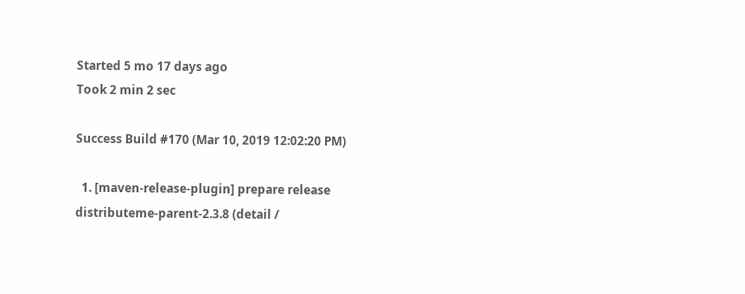Started 5 mo 17 days ago
Took 2 min 2 sec

Success Build #170 (Mar 10, 2019 12:02:20 PM)

  1. [maven-release-plugin] prepare release distributeme-parent-2.3.8 (detail /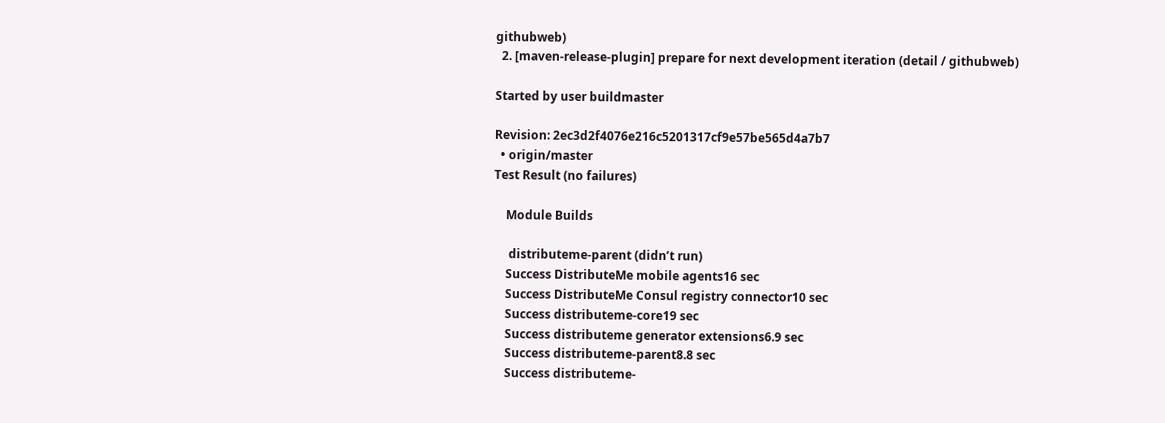githubweb)
  2. [maven-release-plugin] prepare for next development iteration (detail / githubweb)

Started by user buildmaster

Revision: 2ec3d2f4076e216c5201317cf9e57be565d4a7b7
  • origin/master
Test Result (no failures)

    Module Builds

     distributeme-parent (didn’t run)
    Success DistributeMe mobile agents16 sec
    Success DistributeMe Consul registry connector10 sec
    Success distributeme-core19 sec
    Success distributeme generator extensions6.9 sec
    Success distributeme-parent8.8 sec
    Success distributeme-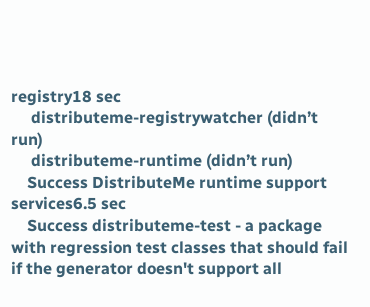registry18 sec
     distributeme-registrywatcher (didn’t run)
     distributeme-runtime (didn’t run)
    Success DistributeMe runtime support services6.5 sec
    Success distributeme-test - a package with regression test classes that should fail if the generator doesn't support all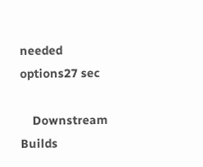needed options27 sec

    Downstream Builds